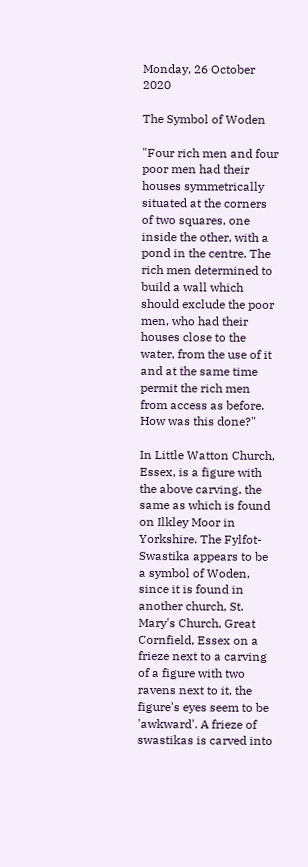Monday, 26 October 2020

The Symbol of Woden

"Four rich men and four poor men had their houses symmetrically situated at the corners of two squares, one inside the other, with a pond in the centre. The rich men determined to build a wall which should exclude the poor men, who had their houses close to the water, from the use of it and at the same time permit the rich men from access as before. How was this done?"

In Little Watton Church, Essex, is a figure with the above carving, the same as which is found on Ilkley Moor in Yorkshire. The Fylfot-Swastika appears to be a symbol of Woden, since it is found in another church, St. Mary's Church, Great Cornfield, Essex on a frieze next to a carving of a figure with two ravens next to it, the figure's eyes seem to be 'awkward'. A frieze of swastikas is carved into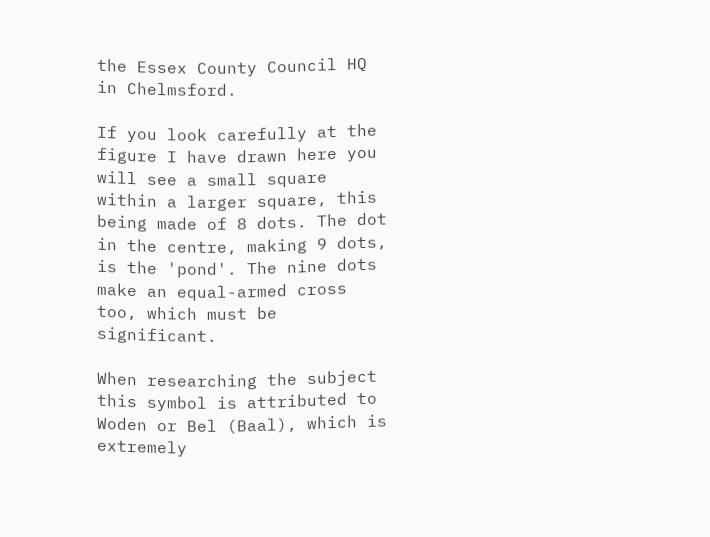the Essex County Council HQ in Chelmsford.

If you look carefully at the figure I have drawn here you will see a small square within a larger square, this being made of 8 dots. The dot in the centre, making 9 dots, is the 'pond'. The nine dots make an equal-armed cross too, which must be significant.

When researching the subject this symbol is attributed to Woden or Bel (Baal), which is extremely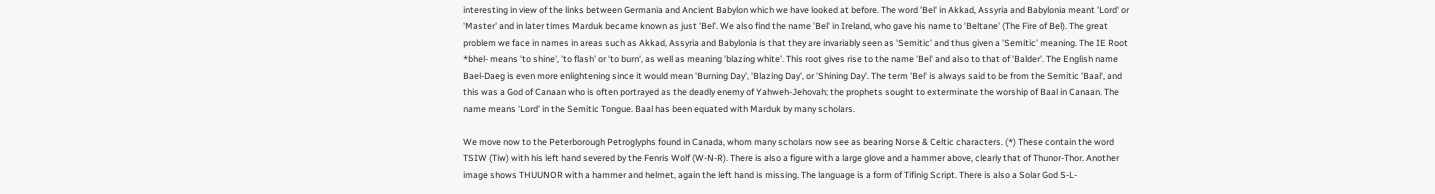interesting in view of the links between Germania and Ancient Babylon which we have looked at before. The word 'Bel' in Akkad, Assyria and Babylonia meant 'Lord' or 'Master' and in later times Marduk became known as just 'Bel'. We also find the name 'Bel' in Ireland, who gave his name to 'Beltane' (The Fire of Bel). The great problem we face in names in areas such as Akkad, Assyria and Babylonia is that they are invariably seen as 'Semitic' and thus given a 'Semitic' meaning. The IE Root *bhel- means 'to shine', 'to flash' or 'to burn', as well as meaning 'blazing white'. This root gives rise to the name 'Bel' and also to that of 'Balder'. The English name Bael-Daeg is even more enlightening since it would mean 'Burning Day', 'Blazing Day', or 'Shining Day'. The term 'Bel' is always said to be from the Semitic 'Baal', and this was a God of Canaan who is often portrayed as the deadly enemy of Yahweh-Jehovah; the prophets sought to exterminate the worship of Baal in Canaan. The name means 'Lord' in the Semitic Tongue. Baal has been equated with Marduk by many scholars.

We move now to the Peterborough Petroglyphs found in Canada, whom many scholars now see as bearing Norse & Celtic characters. (*) These contain the word TSIW (Tiw) with his left hand severed by the Fenris Wolf (W-N-R). There is also a figure with a large glove and a hammer above, clearly that of Thunor-Thor. Another image shows THUUNOR with a hammer and helmet, again the left hand is missing. The language is a form of Tifinig Script. There is also a Solar God S-L-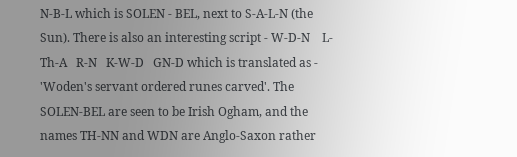N-B-L which is SOLEN - BEL, next to S-A-L-N (the Sun). There is also an interesting script - W-D-N    L-Th-A   R-N   K-W-D   GN-D which is translated as - 'Woden's servant ordered runes carved'. The SOLEN-BEL are seen to be Irish Ogham, and the names TH-NN and WDN are Anglo-Saxon rather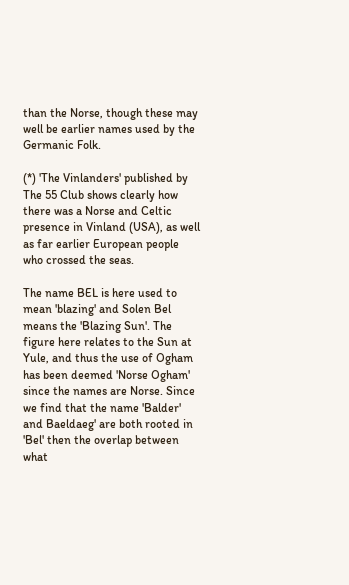than the Norse, though these may well be earlier names used by the Germanic Folk.

(*) 'The Vinlanders' published by The 55 Club shows clearly how there was a Norse and Celtic presence in Vinland (USA), as well as far earlier European people who crossed the seas.

The name BEL is here used to mean 'blazing' and Solen Bel means the 'Blazing Sun'. The figure here relates to the Sun at Yule, and thus the use of Ogham has been deemed 'Norse Ogham' since the names are Norse. Since we find that the name 'Balder' and Baeldaeg' are both rooted in 'Bel' then the overlap between what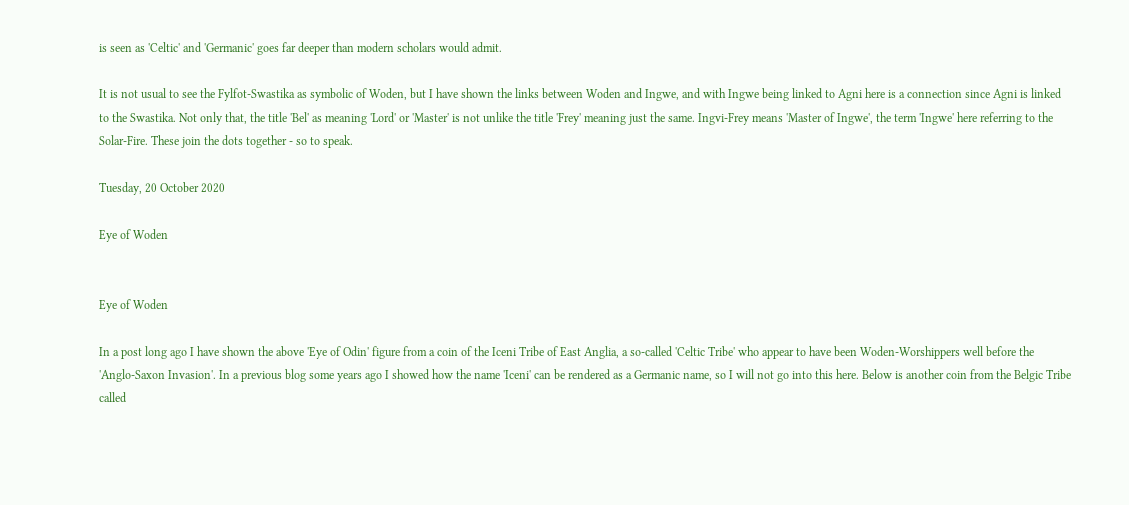is seen as 'Celtic' and 'Germanic' goes far deeper than modern scholars would admit.

It is not usual to see the Fylfot-Swastika as symbolic of Woden, but I have shown the links between Woden and Ingwe, and with Ingwe being linked to Agni here is a connection since Agni is linked to the Swastika. Not only that, the title 'Bel' as meaning 'Lord' or 'Master' is not unlike the title 'Frey' meaning just the same. Ingvi-Frey means 'Master of Ingwe', the term 'Ingwe' here referring to the Solar-Fire. These join the dots together - so to speak.

Tuesday, 20 October 2020

Eye of Woden


Eye of Woden

In a post long ago I have shown the above 'Eye of Odin' figure from a coin of the Iceni Tribe of East Anglia, a so-called 'Celtic Tribe' who appear to have been Woden-Worshippers well before the 'Anglo-Saxon Invasion'. In a previous blog some years ago I showed how the name 'Iceni' can be rendered as a Germanic name, so I will not go into this here. Below is another coin from the Belgic Tribe called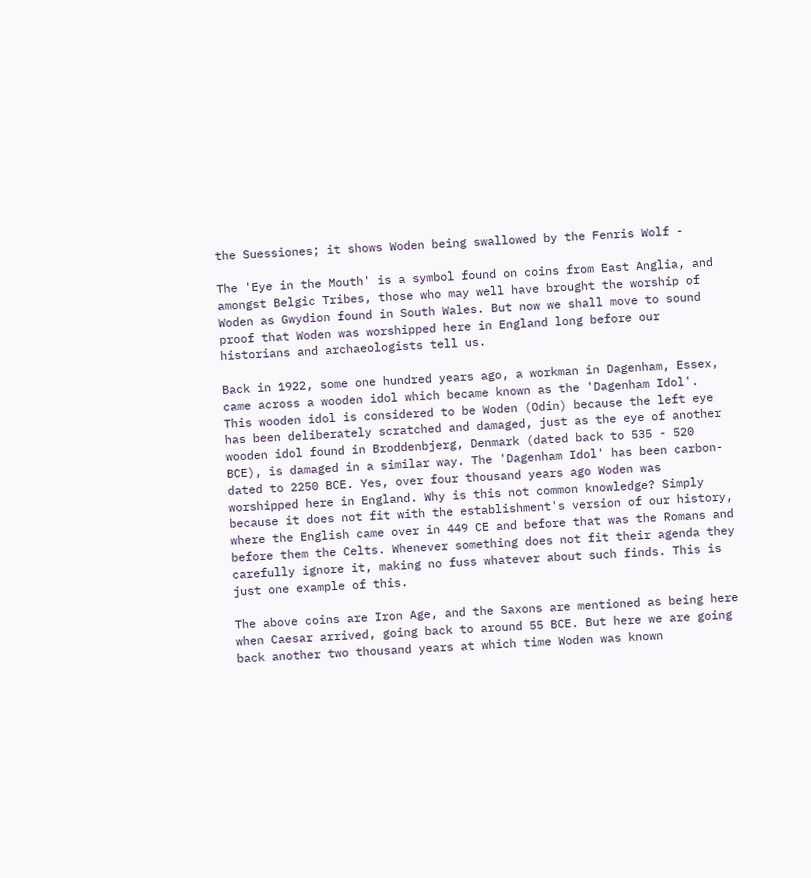the Suessiones; it shows Woden being swallowed by the Fenris Wolf -

The 'Eye in the Mouth' is a symbol found on coins from East Anglia, and amongst Belgic Tribes, those who may well have brought the worship of Woden as Gwydion found in South Wales. But now we shall move to sound proof that Woden was worshipped here in England long before our historians and archaeologists tell us.

Back in 1922, some one hundred years ago, a workman in Dagenham, Essex, came across a wooden idol which became known as the 'Dagenham Idol'. This wooden idol is considered to be Woden (Odin) because the left eye has been deliberately scratched and damaged, just as the eye of another wooden idol found in Broddenbjerg, Denmark (dated back to 535 - 520 BCE), is damaged in a similar way. The 'Dagenham Idol' has been carbon-dated to 2250 BCE. Yes, over four thousand years ago Woden was worshipped here in England. Why is this not common knowledge? Simply because it does not fit with the establishment's version of our history, where the English came over in 449 CE and before that was the Romans and before them the Celts. Whenever something does not fit their agenda they carefully ignore it, making no fuss whatever about such finds. This is just one example of this.

The above coins are Iron Age, and the Saxons are mentioned as being here when Caesar arrived, going back to around 55 BCE. But here we are going back another two thousand years at which time Woden was known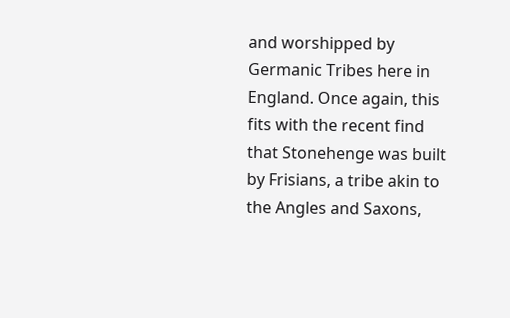and worshipped by Germanic Tribes here in England. Once again, this fits with the recent find that Stonehenge was built by Frisians, a tribe akin to the Angles and Saxons,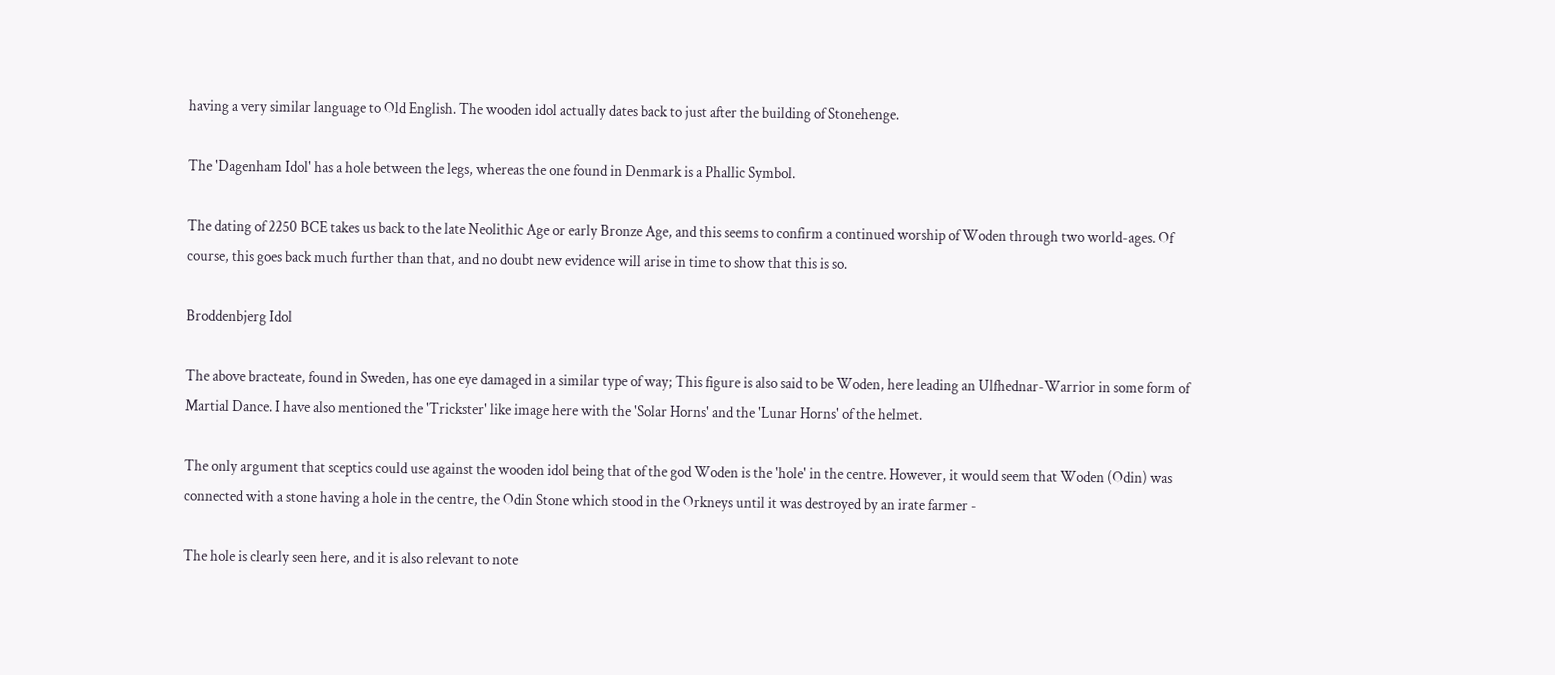having a very similar language to Old English. The wooden idol actually dates back to just after the building of Stonehenge.

The 'Dagenham Idol' has a hole between the legs, whereas the one found in Denmark is a Phallic Symbol.

The dating of 2250 BCE takes us back to the late Neolithic Age or early Bronze Age, and this seems to confirm a continued worship of Woden through two world-ages. Of course, this goes back much further than that, and no doubt new evidence will arise in time to show that this is so.

Broddenbjerg Idol

The above bracteate, found in Sweden, has one eye damaged in a similar type of way; This figure is also said to be Woden, here leading an Ulfhednar-Warrior in some form of Martial Dance. I have also mentioned the 'Trickster' like image here with the 'Solar Horns' and the 'Lunar Horns' of the helmet.

The only argument that sceptics could use against the wooden idol being that of the god Woden is the 'hole' in the centre. However, it would seem that Woden (Odin) was connected with a stone having a hole in the centre, the Odin Stone which stood in the Orkneys until it was destroyed by an irate farmer -

The hole is clearly seen here, and it is also relevant to note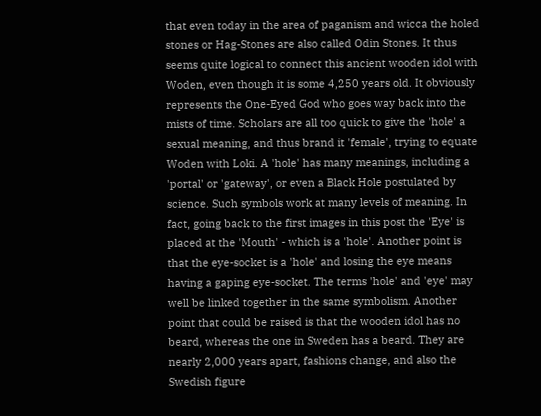that even today in the area of paganism and wicca the holed stones or Hag-Stones are also called Odin Stones. It thus seems quite logical to connect this ancient wooden idol with Woden, even though it is some 4,250 years old. It obviously represents the One-Eyed God who goes way back into the mists of time. Scholars are all too quick to give the 'hole' a sexual meaning, and thus brand it 'female', trying to equate Woden with Loki. A 'hole' has many meanings, including a 'portal' or 'gateway', or even a Black Hole postulated by science. Such symbols work at many levels of meaning. In fact, going back to the first images in this post the 'Eye' is placed at the 'Mouth' - which is a 'hole'. Another point is that the eye-socket is a 'hole' and losing the eye means having a gaping eye-socket. The terms 'hole' and 'eye' may well be linked together in the same symbolism. Another point that could be raised is that the wooden idol has no beard, whereas the one in Sweden has a beard. They are nearly 2,000 years apart, fashions change, and also the Swedish figure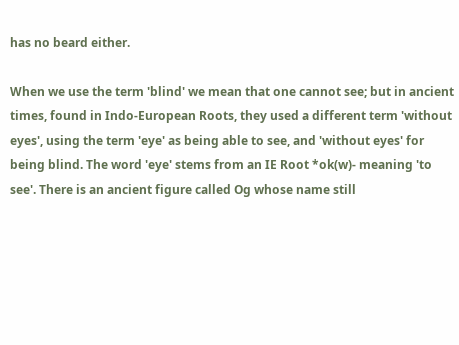has no beard either.

When we use the term 'blind' we mean that one cannot see; but in ancient times, found in Indo-European Roots, they used a different term 'without eyes', using the term 'eye' as being able to see, and 'without eyes' for being blind. The word 'eye' stems from an IE Root *ok(w)- meaning 'to see'. There is an ancient figure called Og whose name still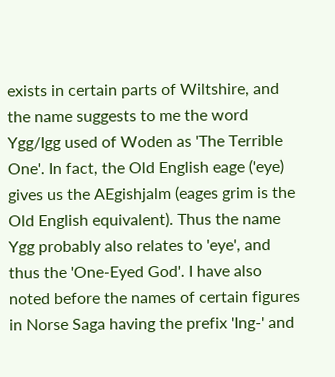exists in certain parts of Wiltshire, and the name suggests to me the word Ygg/Igg used of Woden as 'The Terrible One'. In fact, the Old English eage ('eye) gives us the AEgishjalm (eages grim is the Old English equivalent). Thus the name Ygg probably also relates to 'eye', and thus the 'One-Eyed God'. I have also noted before the names of certain figures in Norse Saga having the prefix 'Ing-' and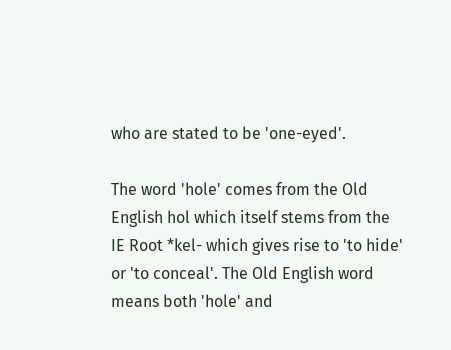who are stated to be 'one-eyed'.

The word 'hole' comes from the Old English hol which itself stems from the IE Root *kel- which gives rise to 'to hide' or 'to conceal'. The Old English word means both 'hole' and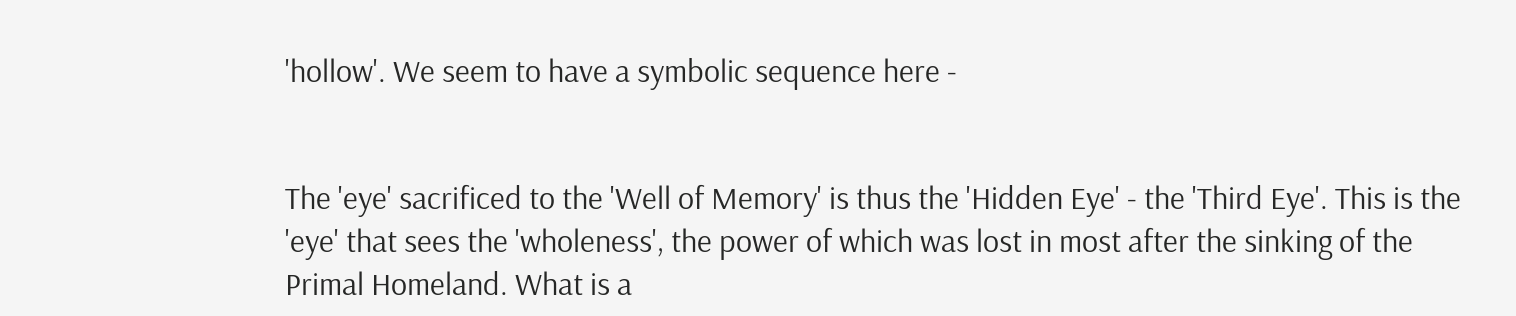'hollow'. We seem to have a symbolic sequence here -


The 'eye' sacrificed to the 'Well of Memory' is thus the 'Hidden Eye' - the 'Third Eye'. This is the 'eye' that sees the 'wholeness', the power of which was lost in most after the sinking of the Primal Homeland. What is a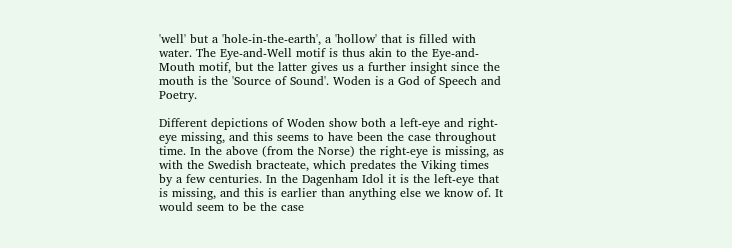'well' but a 'hole-in-the-earth', a 'hollow' that is filled with water. The Eye-and-Well motif is thus akin to the Eye-and-Mouth motif, but the latter gives us a further insight since the mouth is the 'Source of Sound'. Woden is a God of Speech and Poetry.

Different depictions of Woden show both a left-eye and right-eye missing, and this seems to have been the case throughout time. In the above (from the Norse) the right-eye is missing, as with the Swedish bracteate, which predates the Viking times by a few centuries. In the Dagenham Idol it is the left-eye that is missing, and this is earlier than anything else we know of. It would seem to be the case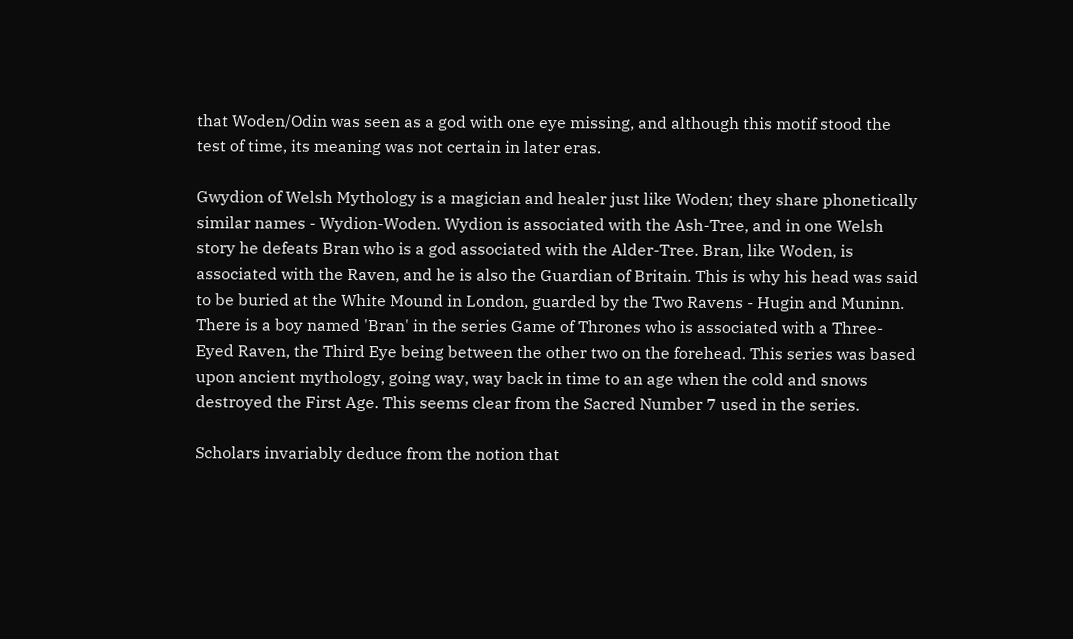that Woden/Odin was seen as a god with one eye missing, and although this motif stood the test of time, its meaning was not certain in later eras.

Gwydion of Welsh Mythology is a magician and healer just like Woden; they share phonetically similar names - Wydion-Woden. Wydion is associated with the Ash-Tree, and in one Welsh story he defeats Bran who is a god associated with the Alder-Tree. Bran, like Woden, is associated with the Raven, and he is also the Guardian of Britain. This is why his head was said to be buried at the White Mound in London, guarded by the Two Ravens - Hugin and Muninn. There is a boy named 'Bran' in the series Game of Thrones who is associated with a Three-Eyed Raven, the Third Eye being between the other two on the forehead. This series was based upon ancient mythology, going way, way back in time to an age when the cold and snows destroyed the First Age. This seems clear from the Sacred Number 7 used in the series.

Scholars invariably deduce from the notion that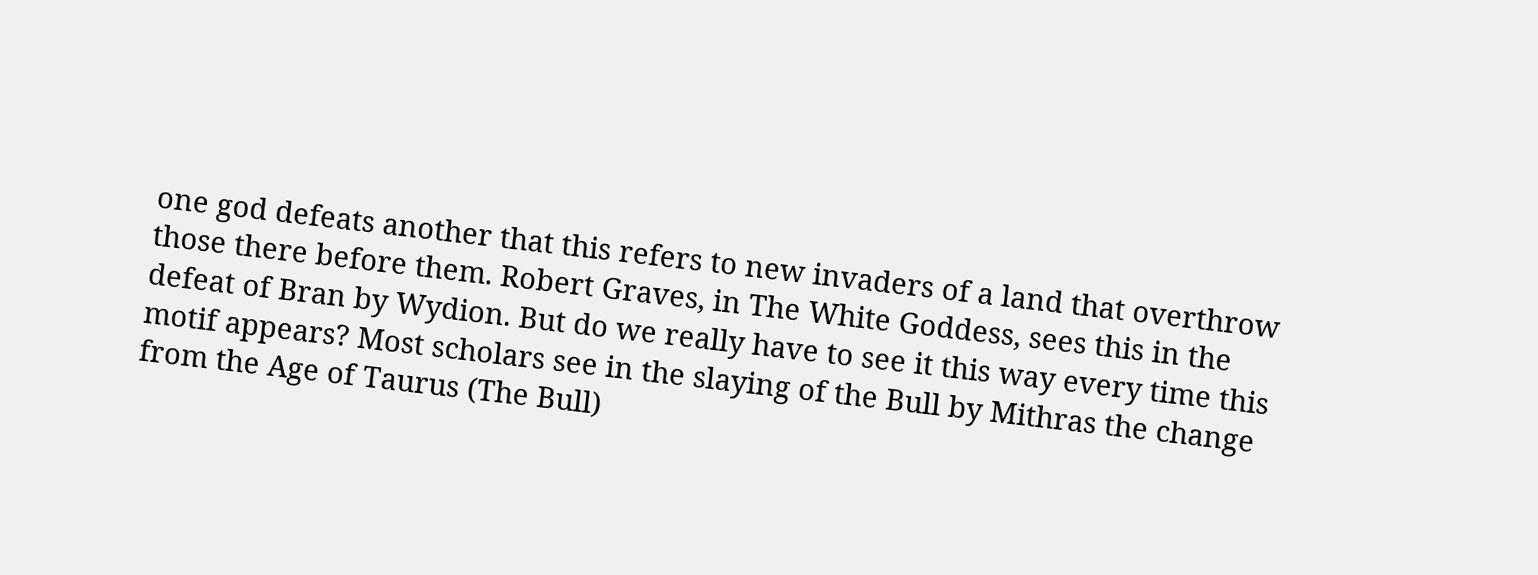one god defeats another that this refers to new invaders of a land that overthrow those there before them. Robert Graves, in The White Goddess, sees this in the defeat of Bran by Wydion. But do we really have to see it this way every time this motif appears? Most scholars see in the slaying of the Bull by Mithras the change from the Age of Taurus (The Bull)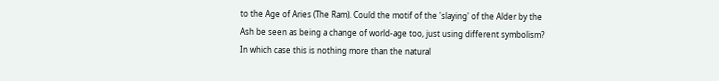to the Age of Aries (The Ram). Could the motif of the 'slaying' of the Alder by the Ash be seen as being a change of world-age too, just using different symbolism? In which case this is nothing more than the natural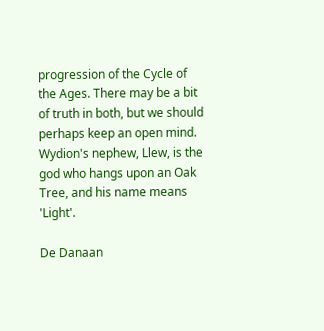progression of the Cycle of the Ages. There may be a bit of truth in both, but we should perhaps keep an open mind. Wydion's nephew, Llew, is the god who hangs upon an Oak Tree, and his name means 'Light'.

De Danaan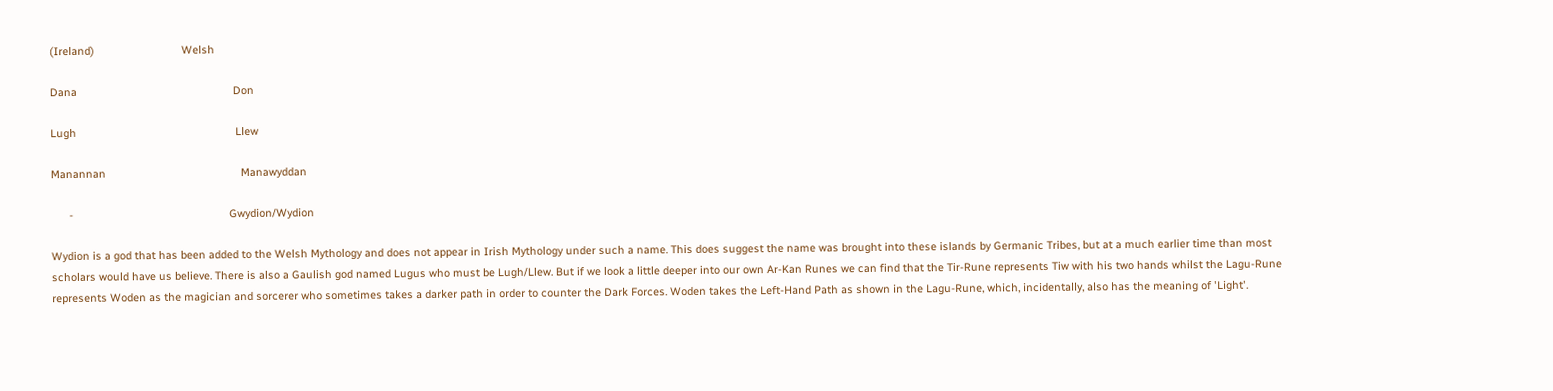(Ireland)                             Welsh

Dana                                                    Don

Lugh                                                     Llew

Manannan                                             Manawyddan

      -                                                    Gwydion/Wydion

Wydion is a god that has been added to the Welsh Mythology and does not appear in Irish Mythology under such a name. This does suggest the name was brought into these islands by Germanic Tribes, but at a much earlier time than most scholars would have us believe. There is also a Gaulish god named Lugus who must be Lugh/Llew. But if we look a little deeper into our own Ar-Kan Runes we can find that the Tir-Rune represents Tiw with his two hands whilst the Lagu-Rune represents Woden as the magician and sorcerer who sometimes takes a darker path in order to counter the Dark Forces. Woden takes the Left-Hand Path as shown in the Lagu-Rune, which, incidentally, also has the meaning of 'Light'.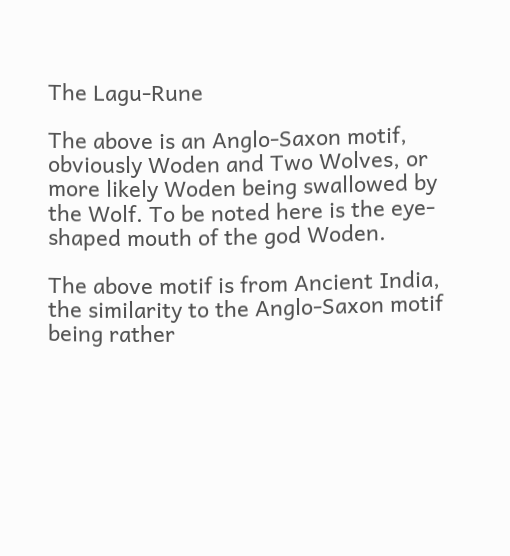The Lagu-Rune

The above is an Anglo-Saxon motif, obviously Woden and Two Wolves, or more likely Woden being swallowed by the Wolf. To be noted here is the eye-shaped mouth of the god Woden.

The above motif is from Ancient India, the similarity to the Anglo-Saxon motif being rather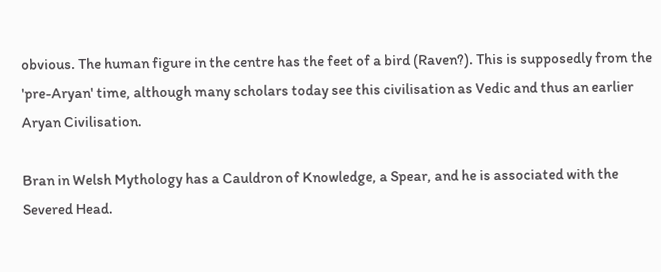obvious. The human figure in the centre has the feet of a bird (Raven?). This is supposedly from the 'pre-Aryan' time, although many scholars today see this civilisation as Vedic and thus an earlier Aryan Civilisation.

Bran in Welsh Mythology has a Cauldron of Knowledge, a Spear, and he is associated with the Severed Head.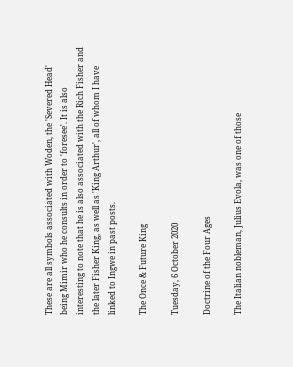These are all symbols associated with Woden, the 'Severed Head' being Mimir who he consults in order to 'foresee'. It is also interesting to note that he is also associated with the Rich Fisher and the later Fisher King, as well as 'King Arthur', all of whom I have linked to Ingwe in past posts.

The Once & Future King

Tuesday, 6 October 2020

Doctrine of the Four Ages

The Italian nobleman, Julius Evola, was one of those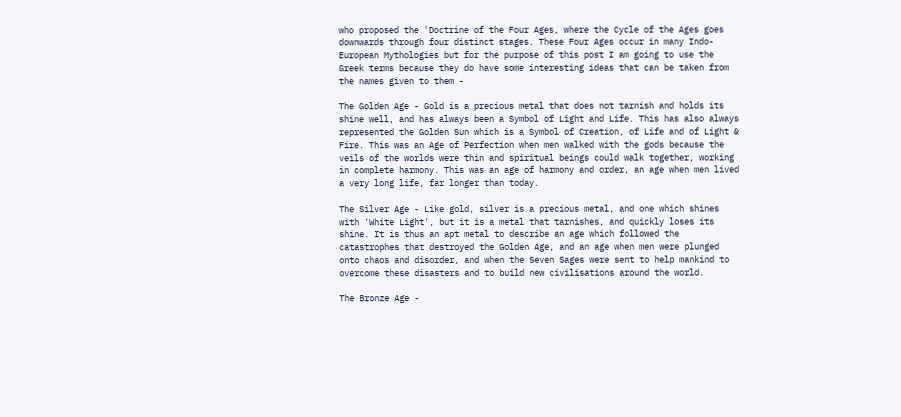who proposed the 'Doctrine of the Four Ages, where the Cycle of the Ages goes downwards through four distinct stages. These Four Ages occur in many Indo-European Mythologies but for the purpose of this post I am going to use the Greek terms because they do have some interesting ideas that can be taken from the names given to them -

The Golden Age - Gold is a precious metal that does not tarnish and holds its shine well, and has always been a Symbol of Light and Life. This has also always represented the Golden Sun which is a Symbol of Creation, of Life and of Light & Fire. This was an Age of Perfection when men walked with the gods because the veils of the worlds were thin and spiritual beings could walk together, working in complete harmony. This was an age of harmony and order, an age when men lived a very long life, far longer than today.

The Silver Age - Like gold, silver is a precious metal, and one which shines with 'White Light', but it is a metal that tarnishes, and quickly loses its shine. It is thus an apt metal to describe an age which followed the catastrophes that destroyed the Golden Age, and an age when men were plunged onto chaos and disorder, and when the Seven Sages were sent to help mankind to overcome these disasters and to build new civilisations around the world.

The Bronze Age -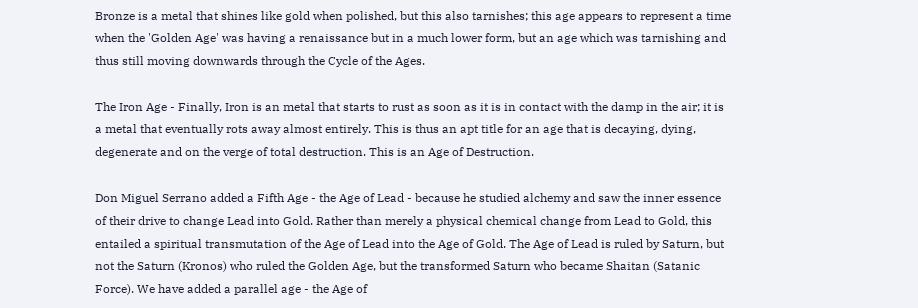Bronze is a metal that shines like gold when polished, but this also tarnishes; this age appears to represent a time when the 'Golden Age' was having a renaissance but in a much lower form, but an age which was tarnishing and thus still moving downwards through the Cycle of the Ages.

The Iron Age - Finally, Iron is an metal that starts to rust as soon as it is in contact with the damp in the air; it is a metal that eventually rots away almost entirely. This is thus an apt title for an age that is decaying, dying, degenerate and on the verge of total destruction. This is an Age of Destruction.

Don Miguel Serrano added a Fifth Age - the Age of Lead - because he studied alchemy and saw the inner essence of their drive to change Lead into Gold. Rather than merely a physical chemical change from Lead to Gold, this entailed a spiritual transmutation of the Age of Lead into the Age of Gold. The Age of Lead is ruled by Saturn, but not the Saturn (Kronos) who ruled the Golden Age, but the transformed Saturn who became Shaitan (Satanic Force). We have added a parallel age - the Age of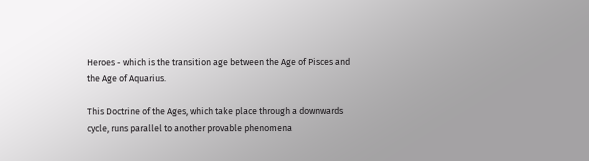Heroes - which is the transition age between the Age of Pisces and the Age of Aquarius.

This Doctrine of the Ages, which take place through a downwards cycle, runs parallel to another provable phenomena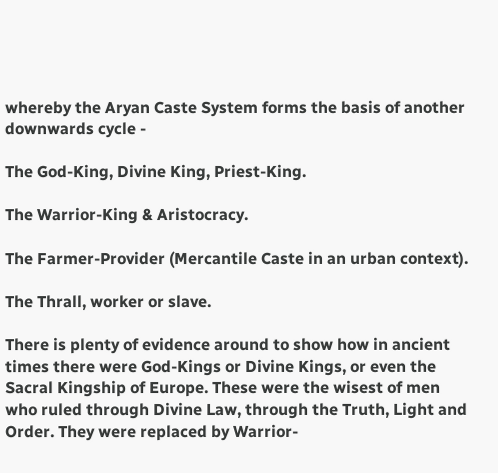whereby the Aryan Caste System forms the basis of another downwards cycle -

The God-King, Divine King, Priest-King.

The Warrior-King & Aristocracy.

The Farmer-Provider (Mercantile Caste in an urban context).

The Thrall, worker or slave.

There is plenty of evidence around to show how in ancient times there were God-Kings or Divine Kings, or even the Sacral Kingship of Europe. These were the wisest of men who ruled through Divine Law, through the Truth, Light and Order. They were replaced by Warrior-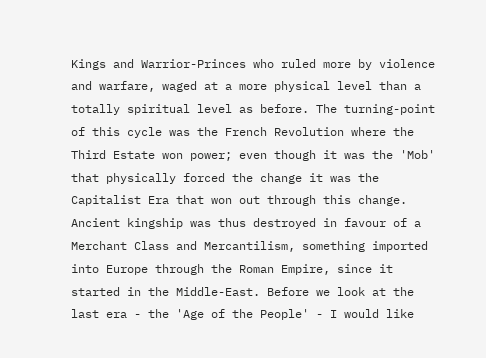Kings and Warrior-Princes who ruled more by violence and warfare, waged at a more physical level than a totally spiritual level as before. The turning-point of this cycle was the French Revolution where the Third Estate won power; even though it was the 'Mob' that physically forced the change it was the Capitalist Era that won out through this change. Ancient kingship was thus destroyed in favour of a Merchant Class and Mercantilism, something imported into Europe through the Roman Empire, since it started in the Middle-East. Before we look at the last era - the 'Age of the People' - I would like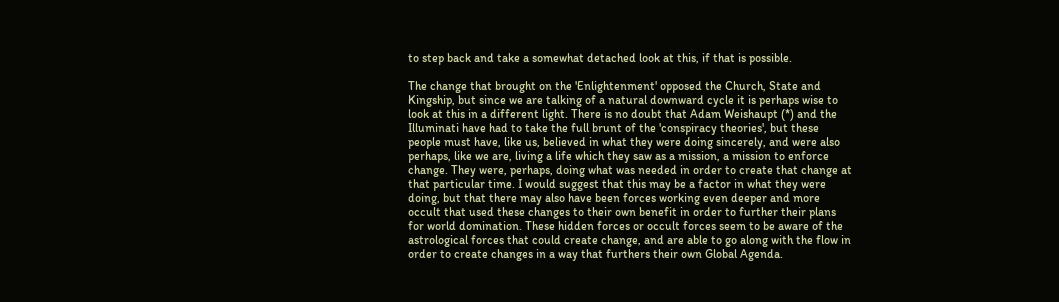to step back and take a somewhat detached look at this, if that is possible.

The change that brought on the 'Enlightenment' opposed the Church, State and Kingship, but since we are talking of a natural downward cycle it is perhaps wise to look at this in a different light. There is no doubt that Adam Weishaupt (*) and the Illuminati have had to take the full brunt of the 'conspiracy theories', but these people must have, like us, believed in what they were doing sincerely, and were also perhaps, like we are, living a life which they saw as a mission, a mission to enforce change. They were, perhaps, doing what was needed in order to create that change at that particular time. I would suggest that this may be a factor in what they were doing, but that there may also have been forces working even deeper and more occult that used these changes to their own benefit in order to further their plans for world domination. These hidden forces or occult forces seem to be aware of the astrological forces that could create change, and are able to go along with the flow in order to create changes in a way that furthers their own Global Agenda.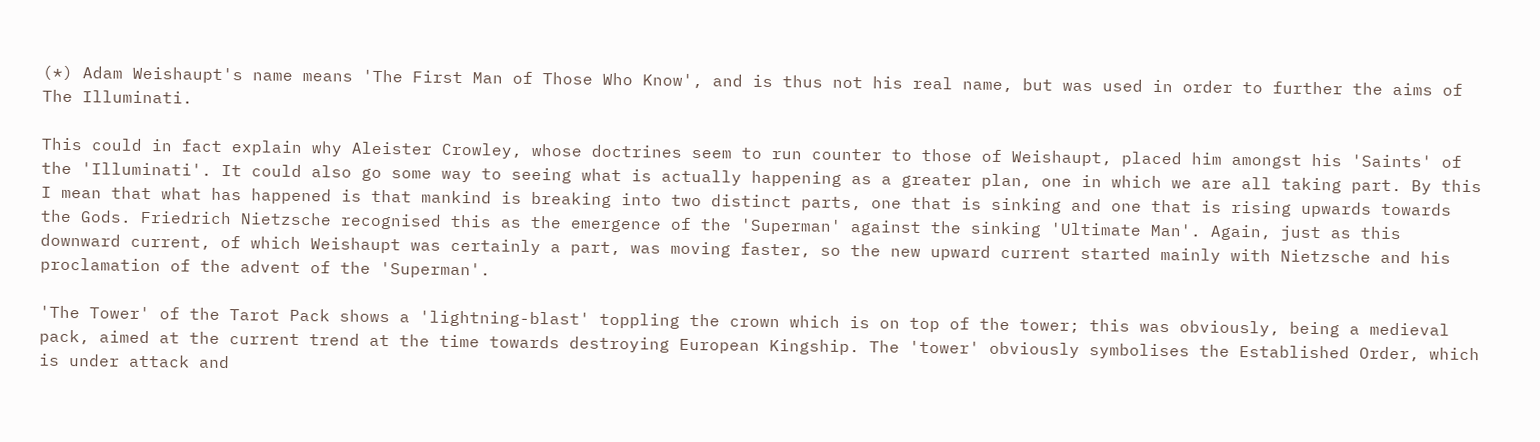(*) Adam Weishaupt's name means 'The First Man of Those Who Know', and is thus not his real name, but was used in order to further the aims of The Illuminati.

This could in fact explain why Aleister Crowley, whose doctrines seem to run counter to those of Weishaupt, placed him amongst his 'Saints' of the 'Illuminati'. It could also go some way to seeing what is actually happening as a greater plan, one in which we are all taking part. By this I mean that what has happened is that mankind is breaking into two distinct parts, one that is sinking and one that is rising upwards towards the Gods. Friedrich Nietzsche recognised this as the emergence of the 'Superman' against the sinking 'Ultimate Man'. Again, just as this downward current, of which Weishaupt was certainly a part, was moving faster, so the new upward current started mainly with Nietzsche and his proclamation of the advent of the 'Superman'.

'The Tower' of the Tarot Pack shows a 'lightning-blast' toppling the crown which is on top of the tower; this was obviously, being a medieval pack, aimed at the current trend at the time towards destroying European Kingship. The 'tower' obviously symbolises the Established Order, which is under attack and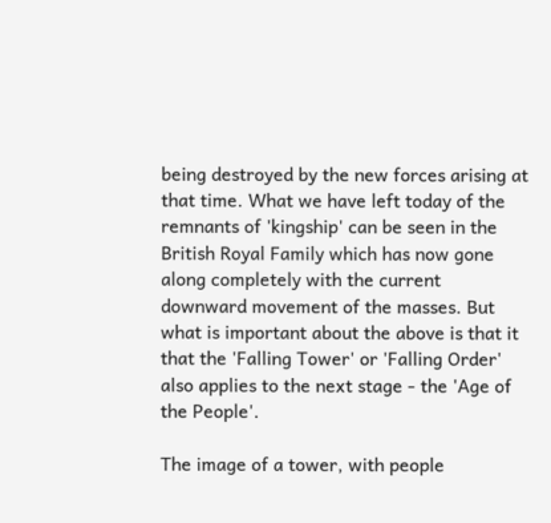being destroyed by the new forces arising at that time. What we have left today of the remnants of 'kingship' can be seen in the British Royal Family which has now gone along completely with the current downward movement of the masses. But what is important about the above is that it that the 'Falling Tower' or 'Falling Order' also applies to the next stage - the 'Age of the People'.

The image of a tower, with people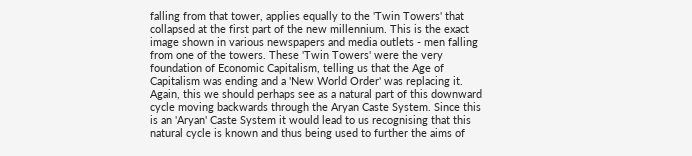falling from that tower, applies equally to the 'Twin Towers' that collapsed at the first part of the new millennium. This is the exact image shown in various newspapers and media outlets - men falling from one of the towers. These 'Twin Towers' were the very foundation of Economic Capitalism, telling us that the Age of Capitalism was ending and a 'New World Order' was replacing it. Again, this we should perhaps see as a natural part of this downward cycle moving backwards through the Aryan Caste System. Since this is an 'Aryan' Caste System it would lead to us recognising that this natural cycle is known and thus being used to further the aims of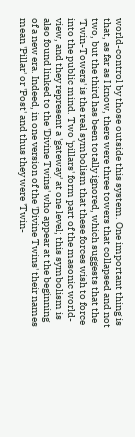world-control by those outside this system. One important thing is that, as far as I know, there were three towers that collapsed and not two, but the third has been totally ignored, which suggests that the 'Twin-Towers' is the real symbolism that these forces wish to force into the public mind. Two 'pillars' form part of the masonic world-view, and they represent a 'gateway' at one level; this symbolism is also found linked to the 'Divine Twins' who appear at the beginning of a new era. Indeed, in one version of the 'Divine Twins' their names mean 'Pillar' or 'Post' and thus they were 'Twin-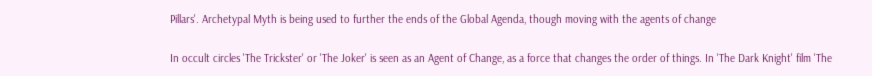Pillars'. Archetypal Myth is being used to further the ends of the Global Agenda, though moving with the agents of change

In occult circles 'The Trickster' or 'The Joker' is seen as an Agent of Change, as a force that changes the order of things. In 'The Dark Knight' film 'The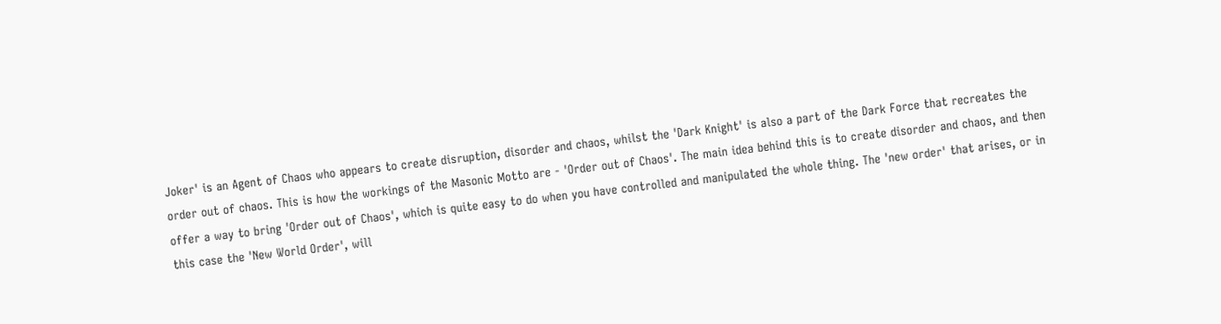Joker' is an Agent of Chaos who appears to create disruption, disorder and chaos, whilst the 'Dark Knight' is also a part of the Dark Force that recreates the order out of chaos. This is how the workings of the Masonic Motto are - 'Order out of Chaos'. The main idea behind this is to create disorder and chaos, and then offer a way to bring 'Order out of Chaos', which is quite easy to do when you have controlled and manipulated the whole thing. The 'new order' that arises, or in this case the 'New World Order', will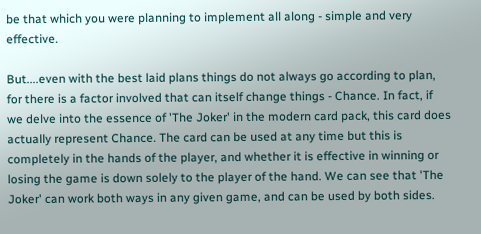be that which you were planning to implement all along - simple and very effective.

But....even with the best laid plans things do not always go according to plan, for there is a factor involved that can itself change things - Chance. In fact, if we delve into the essence of 'The Joker' in the modern card pack, this card does actually represent Chance. The card can be used at any time but this is completely in the hands of the player, and whether it is effective in winning or losing the game is down solely to the player of the hand. We can see that 'The Joker' can work both ways in any given game, and can be used by both sides.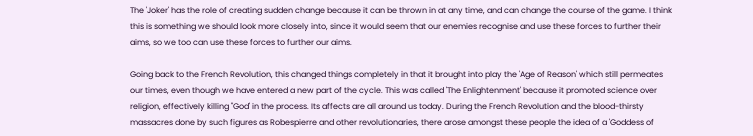The 'Joker' has the role of creating sudden change because it can be thrown in at any time, and can change the course of the game. I think this is something we should look more closely into, since it would seem that our enemies recognise and use these forces to further their aims, so we too can use these forces to further our aims.

Going back to the French Revolution, this changed things completely in that it brought into play the 'Age of Reason' which still permeates our times, even though we have entered a new part of the cycle. This was called 'The Enlightenment' because it promoted science over religion, effectively killing "God' in the process. Its affects are all around us today. During the French Revolution and the blood-thirsty massacres done by such figures as Robespierre and other revolutionaries, there arose amongst these people the idea of a 'Goddess of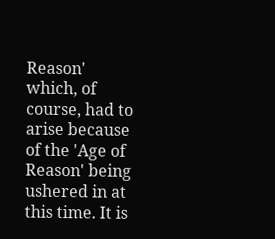Reason' which, of course, had to arise because of the 'Age of Reason' being ushered in at this time. It is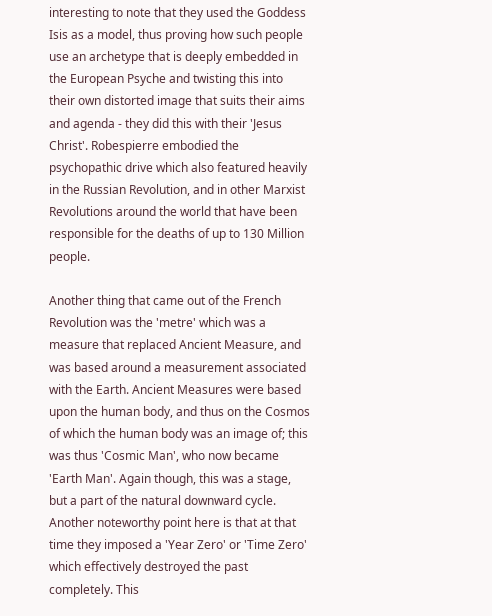interesting to note that they used the Goddess Isis as a model, thus proving how such people use an archetype that is deeply embedded in the European Psyche and twisting this into their own distorted image that suits their aims and agenda - they did this with their 'Jesus Christ'. Robespierre embodied the psychopathic drive which also featured heavily in the Russian Revolution, and in other Marxist Revolutions around the world that have been responsible for the deaths of up to 130 Million people.

Another thing that came out of the French Revolution was the 'metre' which was a measure that replaced Ancient Measure, and was based around a measurement associated with the Earth. Ancient Measures were based upon the human body, and thus on the Cosmos of which the human body was an image of; this was thus 'Cosmic Man', who now became 'Earth Man'. Again though, this was a stage, but a part of the natural downward cycle. Another noteworthy point here is that at that time they imposed a 'Year Zero' or 'Time Zero' which effectively destroyed the past completely. This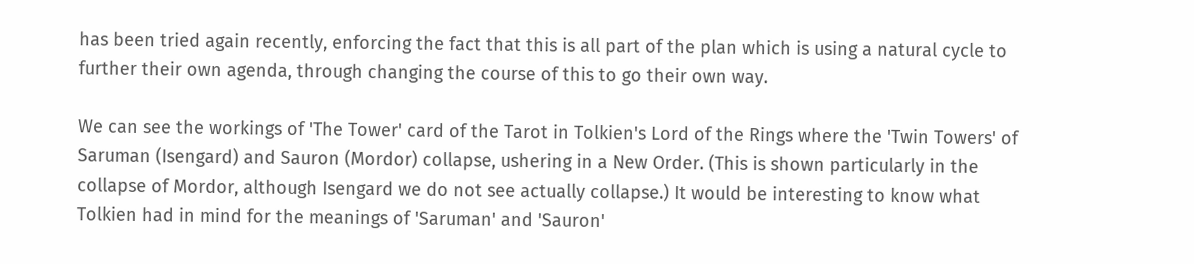has been tried again recently, enforcing the fact that this is all part of the plan which is using a natural cycle to further their own agenda, through changing the course of this to go their own way.

We can see the workings of 'The Tower' card of the Tarot in Tolkien's Lord of the Rings where the 'Twin Towers' of Saruman (Isengard) and Sauron (Mordor) collapse, ushering in a New Order. (This is shown particularly in the collapse of Mordor, although Isengard we do not see actually collapse.) It would be interesting to know what Tolkien had in mind for the meanings of 'Saruman' and 'Sauron'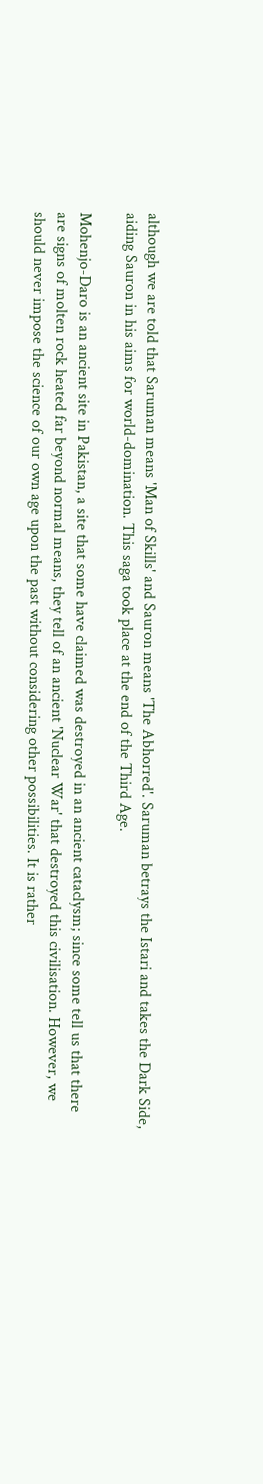although we are told that Saruman means 'Man of Skills' and Sauron means 'The Abhorred'. Saruman betrays the Istari and takes the Dark Side, aiding Sauron in his aims for world-domination. This saga took place at the end of the Third Age.

Mohenjo-Daro is an ancient site in Pakistan, a site that some have claimed was destroyed in an ancient cataclysm; since some tell us that there are signs of molten rock heated far beyond normal means, they tell of an ancient 'Nuclear War' that destroyed this civilisation. However, we should never impose the science of our own age upon the past without considering other possibilities. It is rather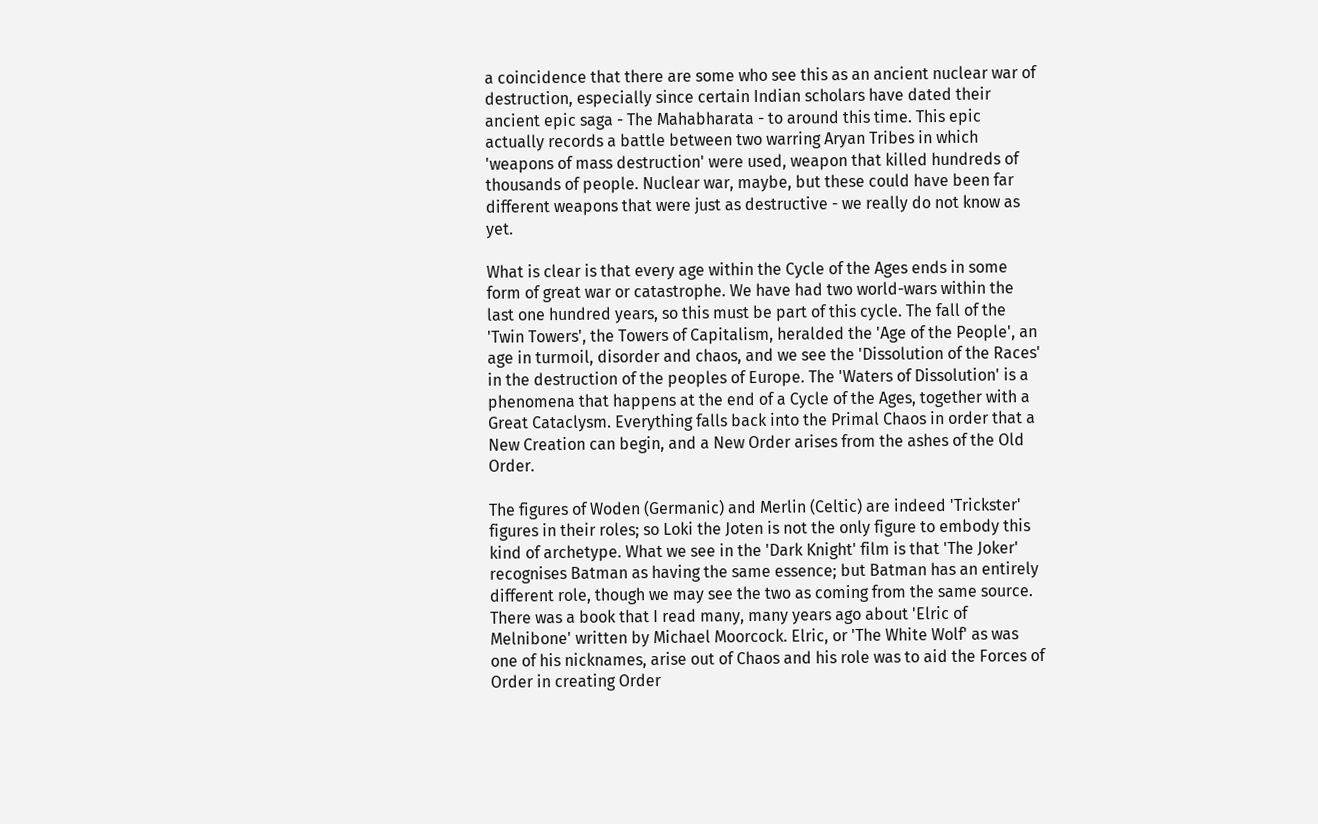a coincidence that there are some who see this as an ancient nuclear war of destruction, especially since certain Indian scholars have dated their ancient epic saga - The Mahabharata - to around this time. This epic actually records a battle between two warring Aryan Tribes in which 'weapons of mass destruction' were used, weapon that killed hundreds of thousands of people. Nuclear war, maybe, but these could have been far different weapons that were just as destructive - we really do not know as yet.

What is clear is that every age within the Cycle of the Ages ends in some form of great war or catastrophe. We have had two world-wars within the last one hundred years, so this must be part of this cycle. The fall of the 'Twin Towers', the Towers of Capitalism, heralded the 'Age of the People', an age in turmoil, disorder and chaos, and we see the 'Dissolution of the Races' in the destruction of the peoples of Europe. The 'Waters of Dissolution' is a phenomena that happens at the end of a Cycle of the Ages, together with a Great Cataclysm. Everything falls back into the Primal Chaos in order that a New Creation can begin, and a New Order arises from the ashes of the Old Order.

The figures of Woden (Germanic) and Merlin (Celtic) are indeed 'Trickster' figures in their roles; so Loki the Joten is not the only figure to embody this kind of archetype. What we see in the 'Dark Knight' film is that 'The Joker' recognises Batman as having the same essence; but Batman has an entirely different role, though we may see the two as coming from the same source. There was a book that I read many, many years ago about 'Elric of Melnibone' written by Michael Moorcock. Elric, or 'The White Wolf' as was one of his nicknames, arise out of Chaos and his role was to aid the Forces of Order in creating Order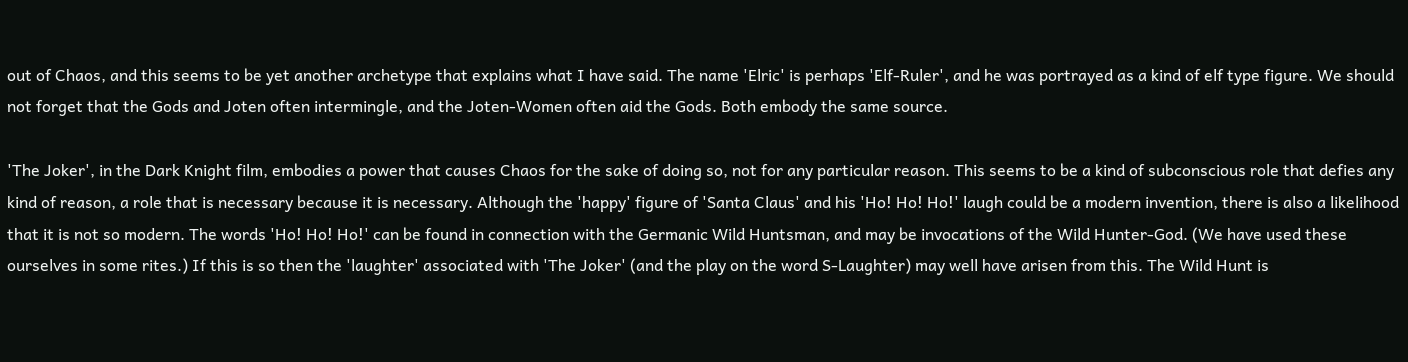out of Chaos, and this seems to be yet another archetype that explains what I have said. The name 'Elric' is perhaps 'Elf-Ruler', and he was portrayed as a kind of elf type figure. We should not forget that the Gods and Joten often intermingle, and the Joten-Women often aid the Gods. Both embody the same source.

'The Joker', in the Dark Knight film, embodies a power that causes Chaos for the sake of doing so, not for any particular reason. This seems to be a kind of subconscious role that defies any kind of reason, a role that is necessary because it is necessary. Although the 'happy' figure of 'Santa Claus' and his 'Ho! Ho! Ho!' laugh could be a modern invention, there is also a likelihood that it is not so modern. The words 'Ho! Ho! Ho!' can be found in connection with the Germanic Wild Huntsman, and may be invocations of the Wild Hunter-God. (We have used these ourselves in some rites.) If this is so then the 'laughter' associated with 'The Joker' (and the play on the word S-Laughter) may well have arisen from this. The Wild Hunt is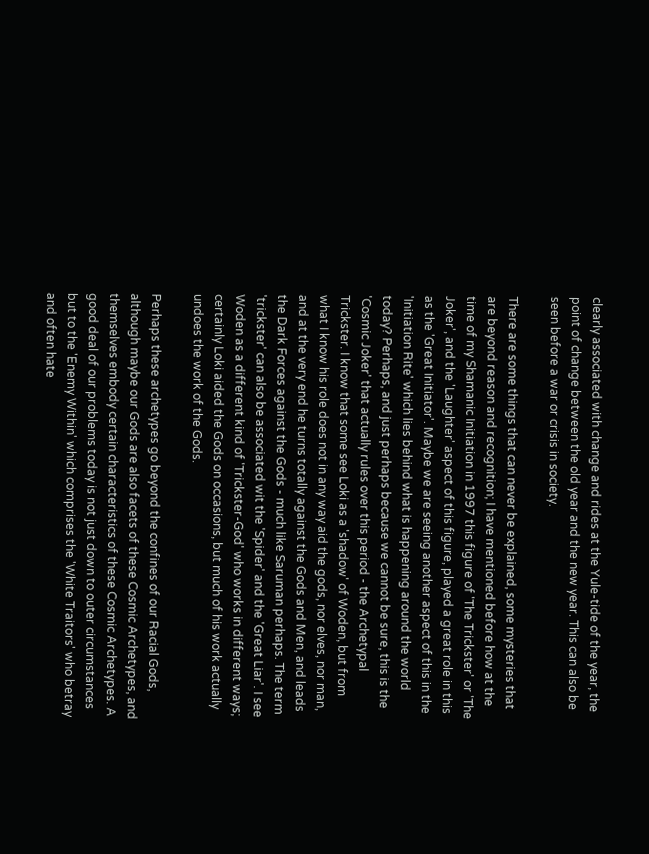clearly associated with change and rides at the Yule-tide of the year, the point of change between the old year and the new year. This can also be seen before a war or crisis in society.

There are some things that can never be explained, some mysteries that are beyond reason and recognition; I have mentioned before how at the time of my Shamanic Initiation in 1997 this figure of 'The Trickster' or 'The Joker', and the 'Laughter' aspect of this figure, played a great role in this as the 'Great Initiator'. Maybe we are seeing another aspect of this in the 'Initiation Rite' which lies behind what is happening around the world today? Perhaps, and just perhaps because we cannot be sure, this is the 'Cosmic Joker' that actually rules over this period - the Archetypal Trickster. I know that some see Loki as a 'shadow' of Woden, but from what I know his role does not in any way aid the gods, nor elves, nor man, and at the very end he turns totally against the Gods and Men, and leads the Dark Forces against the Gods - much like Saruman perhaps. The term 'trickster' can also be associated wit the 'Spider' and the 'Great Liar'. I see Woden as a different kind of 'Trickster-God' who works in different ways; certainly Loki aided the Gods on occasions, but much of his work actually undoes the work of the Gods.

Perhaps these archetypes go beyond the confines of our Racial Gods, although maybe our Gods are also facets of these Cosmic Archetypes, and themselves embody certain characteristics of these Cosmic Archetypes. A good deal of our problems today is not just down to outer circumstances but to the 'Enemy Within' which comprises the 'White Traitors' who betray and often hate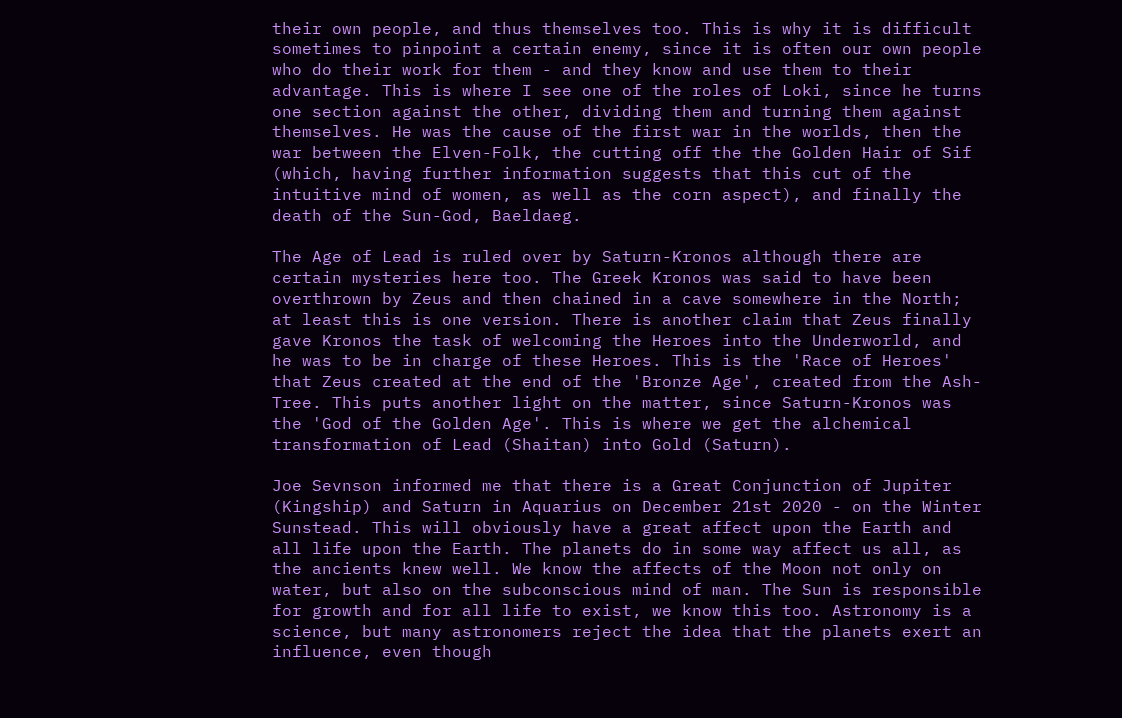their own people, and thus themselves too. This is why it is difficult sometimes to pinpoint a certain enemy, since it is often our own people who do their work for them - and they know and use them to their advantage. This is where I see one of the roles of Loki, since he turns one section against the other, dividing them and turning them against themselves. He was the cause of the first war in the worlds, then the war between the Elven-Folk, the cutting off the the Golden Hair of Sif (which, having further information suggests that this cut of the intuitive mind of women, as well as the corn aspect), and finally the death of the Sun-God, Baeldaeg.

The Age of Lead is ruled over by Saturn-Kronos although there are certain mysteries here too. The Greek Kronos was said to have been overthrown by Zeus and then chained in a cave somewhere in the North; at least this is one version. There is another claim that Zeus finally gave Kronos the task of welcoming the Heroes into the Underworld, and he was to be in charge of these Heroes. This is the 'Race of Heroes' that Zeus created at the end of the 'Bronze Age', created from the Ash-Tree. This puts another light on the matter, since Saturn-Kronos was the 'God of the Golden Age'. This is where we get the alchemical transformation of Lead (Shaitan) into Gold (Saturn).

Joe Sevnson informed me that there is a Great Conjunction of Jupiter (Kingship) and Saturn in Aquarius on December 21st 2020 - on the Winter Sunstead. This will obviously have a great affect upon the Earth and all life upon the Earth. The planets do in some way affect us all, as the ancients knew well. We know the affects of the Moon not only on water, but also on the subconscious mind of man. The Sun is responsible for growth and for all life to exist, we know this too. Astronomy is a science, but many astronomers reject the idea that the planets exert an influence, even though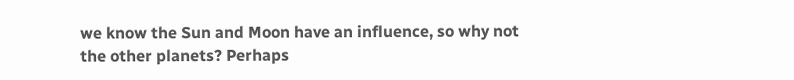we know the Sun and Moon have an influence, so why not the other planets? Perhaps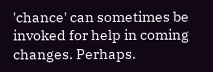'chance' can sometimes be invoked for help in coming changes. Perhaps.